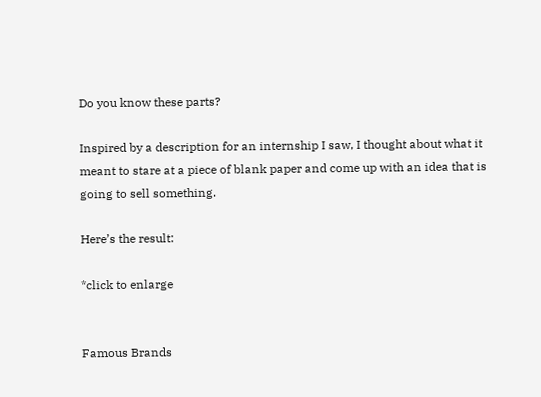Do you know these parts?

Inspired by a description for an internship I saw, I thought about what it meant to stare at a piece of blank paper and come up with an idea that is going to sell something.

Here’s the result:

*click to enlarge


Famous Brands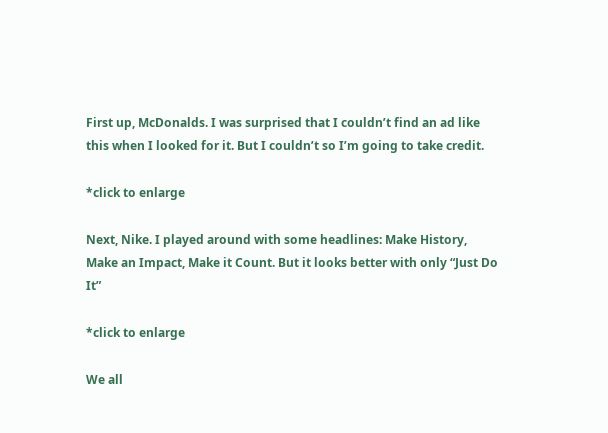First up, McDonalds. I was surprised that I couldn’t find an ad like this when I looked for it. But I couldn’t so I’m going to take credit.

*click to enlarge

Next, Nike. I played around with some headlines: Make History, Make an Impact, Make it Count. But it looks better with only “Just Do It”

*click to enlarge

We all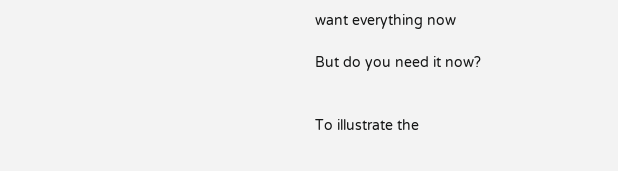want everything now

But do you need it now?


To illustrate the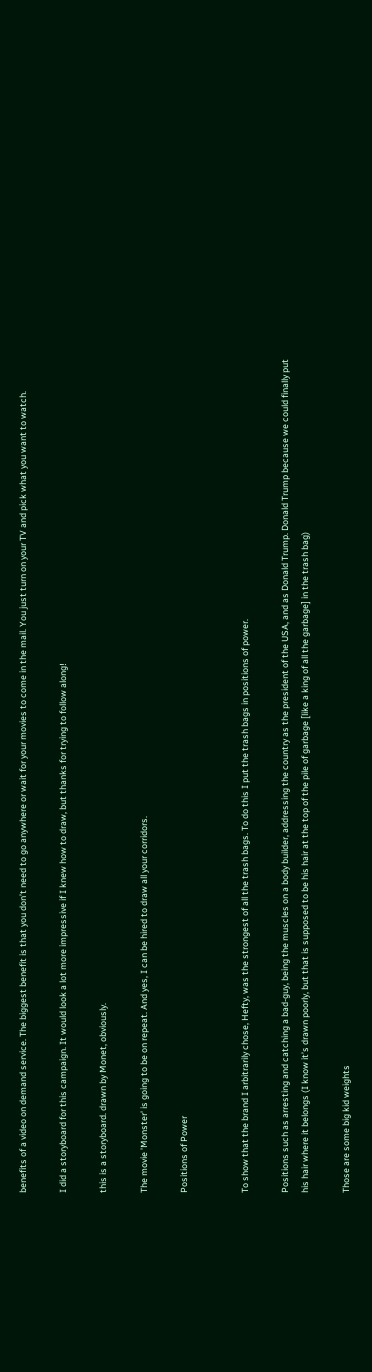benefits of a video on demand service. The biggest benefit is that you don’t need to go anywhere or wait for your movies to come in the mail. You just turn on your TV and pick what you want to watch.

I did a storyboard for this campaign. It would look a lot more impressive if I knew how to draw, but thanks for trying to follow along!

this is a storyboard. drawn by Monet, obviously.

The movie 'Monster' is going to be on repeat. And yes, I can be hired to draw all your corridors.

Positions of Power


To show that the brand I arbitrarily chose, Hefty, was the strongest of all the trash bags. To do this I put the trash bags in positions of power.

Positions such as arresting and catching a bad-guy, being the muscles on a body builder, addressing the country as the president of the USA, and as Donald Trump. Donald Trump because we could finally put his hair where it belongs (I know it’s drawn poorly, but that is supposed to be his hair at the top of the pile of garbage [like a king of all the garbage] in the trash bag)

Those are some big kid weights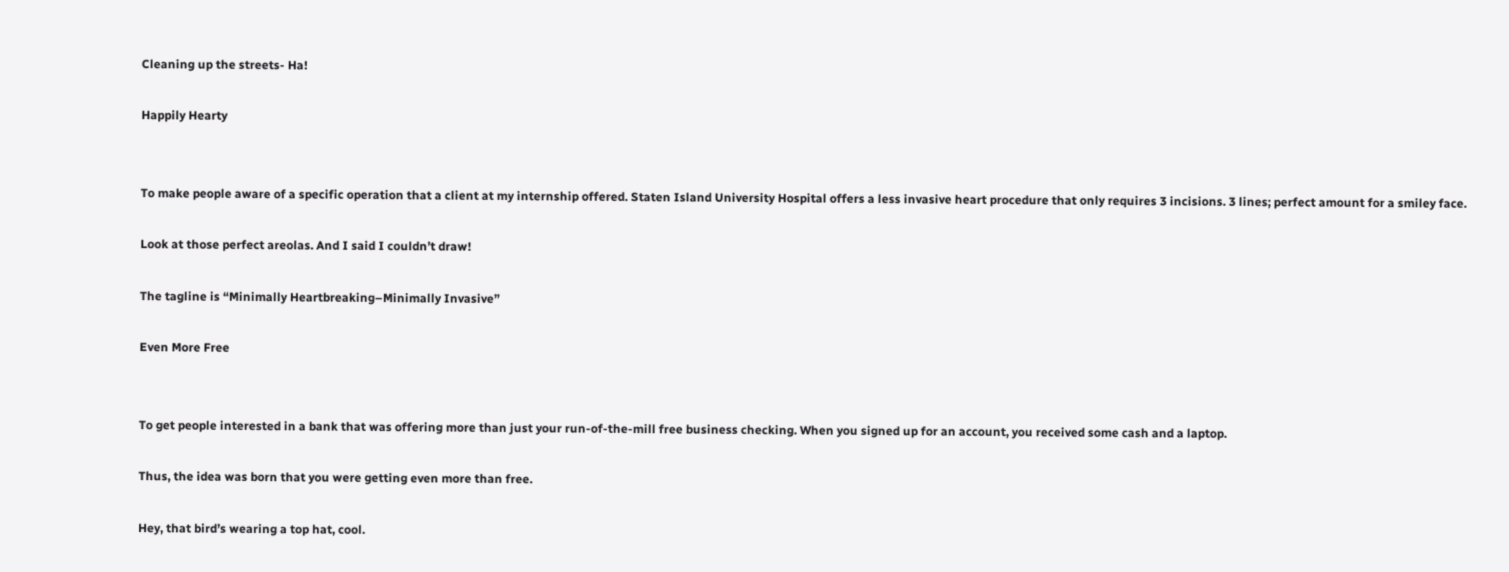Cleaning up the streets- Ha!

Happily Hearty


To make people aware of a specific operation that a client at my internship offered. Staten Island University Hospital offers a less invasive heart procedure that only requires 3 incisions. 3 lines; perfect amount for a smiley face.

Look at those perfect areolas. And I said I couldn’t draw!

The tagline is “Minimally Heartbreaking–Minimally Invasive”

Even More Free


To get people interested in a bank that was offering more than just your run-of-the-mill free business checking. When you signed up for an account, you received some cash and a laptop.

Thus, the idea was born that you were getting even more than free.

Hey, that bird’s wearing a top hat, cool.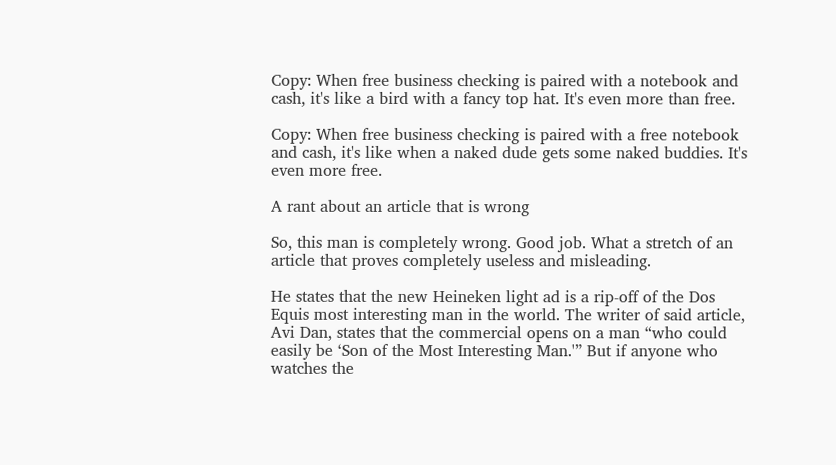Copy: When free business checking is paired with a notebook and cash, it's like a bird with a fancy top hat. It's even more than free.

Copy: When free business checking is paired with a free notebook and cash, it's like when a naked dude gets some naked buddies. It's even more free.

A rant about an article that is wrong

So, this man is completely wrong. Good job. What a stretch of an article that proves completely useless and misleading.

He states that the new Heineken light ad is a rip-off of the Dos Equis most interesting man in the world. The writer of said article, Avi Dan, states that the commercial opens on a man “who could easily be ‘Son of the Most Interesting Man.'” But if anyone who watches the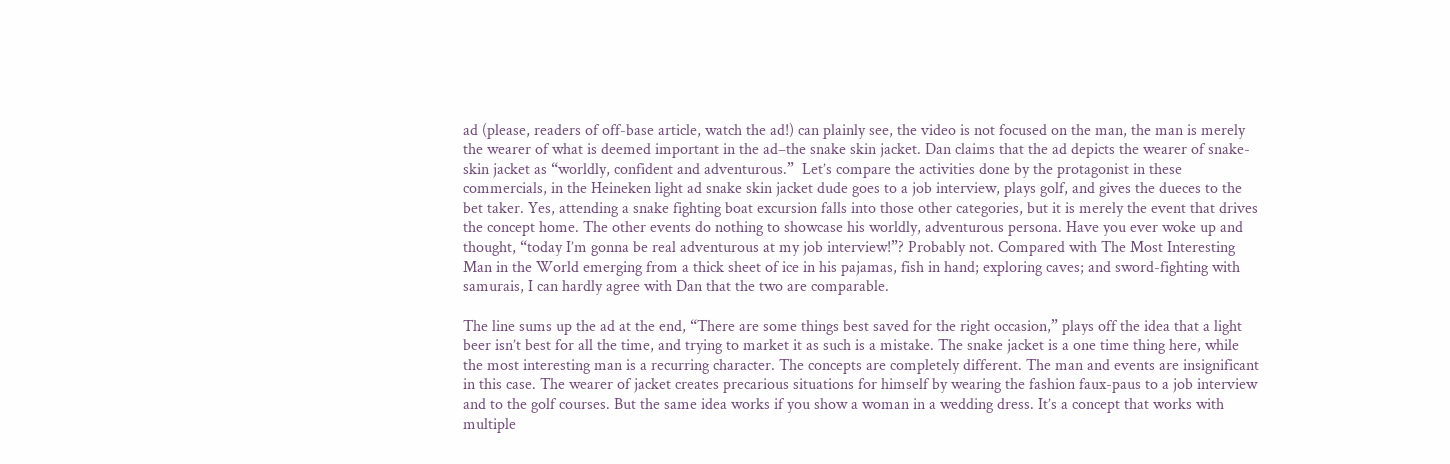ad (please, readers of off-base article, watch the ad!) can plainly see, the video is not focused on the man, the man is merely the wearer of what is deemed important in the ad–the snake skin jacket. Dan claims that the ad depicts the wearer of snake-skin jacket as “worldly, confident and adventurous.”  Let’s compare the activities done by the protagonist in these commercials, in the Heineken light ad snake skin jacket dude goes to a job interview, plays golf, and gives the dueces to the bet taker. Yes, attending a snake fighting boat excursion falls into those other categories, but it is merely the event that drives the concept home. The other events do nothing to showcase his worldly, adventurous persona. Have you ever woke up and thought, “today I’m gonna be real adventurous at my job interview!”? Probably not. Compared with The Most Interesting Man in the World emerging from a thick sheet of ice in his pajamas, fish in hand; exploring caves; and sword-fighting with samurais, I can hardly agree with Dan that the two are comparable.

The line sums up the ad at the end, “There are some things best saved for the right occasion,” plays off the idea that a light beer isn’t best for all the time, and trying to market it as such is a mistake. The snake jacket is a one time thing here, while the most interesting man is a recurring character. The concepts are completely different. The man and events are insignificant in this case. The wearer of jacket creates precarious situations for himself by wearing the fashion faux-paus to a job interview and to the golf courses. But the same idea works if you show a woman in a wedding dress. It’s a concept that works with multiple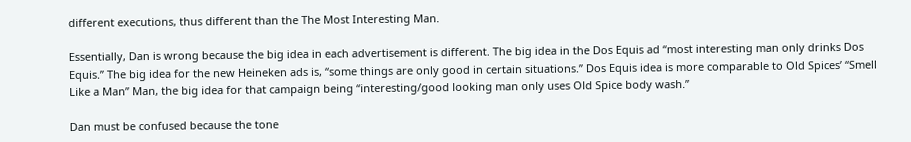different executions, thus different than the The Most Interesting Man.

Essentially, Dan is wrong because the big idea in each advertisement is different. The big idea in the Dos Equis ad “most interesting man only drinks Dos Equis.” The big idea for the new Heineken ads is, “some things are only good in certain situations.” Dos Equis idea is more comparable to Old Spices’ “Smell Like a Man” Man, the big idea for that campaign being “interesting/good looking man only uses Old Spice body wash.”

Dan must be confused because the tone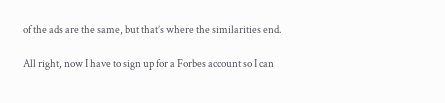of the ads are the same, but that’s where the similarities end.

All right, now I have to sign up for a Forbes account so I can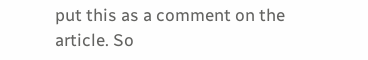put this as a comment on the article. So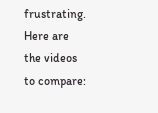frustrating. Here are the videos to compare: